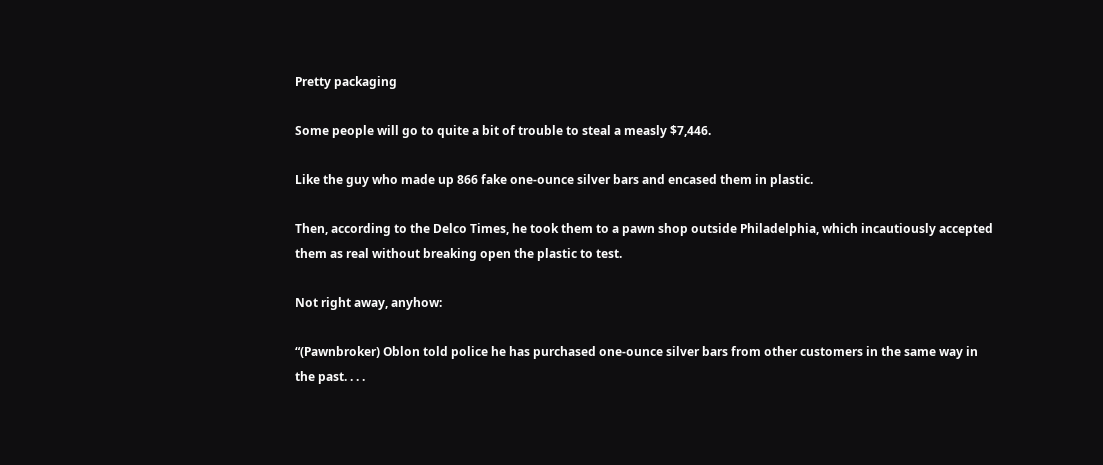Pretty packaging

Some people will go to quite a bit of trouble to steal a measly $7,446.

Like the guy who made up 866 fake one-ounce silver bars and encased them in plastic.

Then, according to the Delco Times, he took them to a pawn shop outside Philadelphia, which incautiously accepted them as real without breaking open the plastic to test.

Not right away, anyhow:

“(Pawnbroker) Oblon told police he has purchased one-ounce silver bars from other customers in the same way in the past. . . .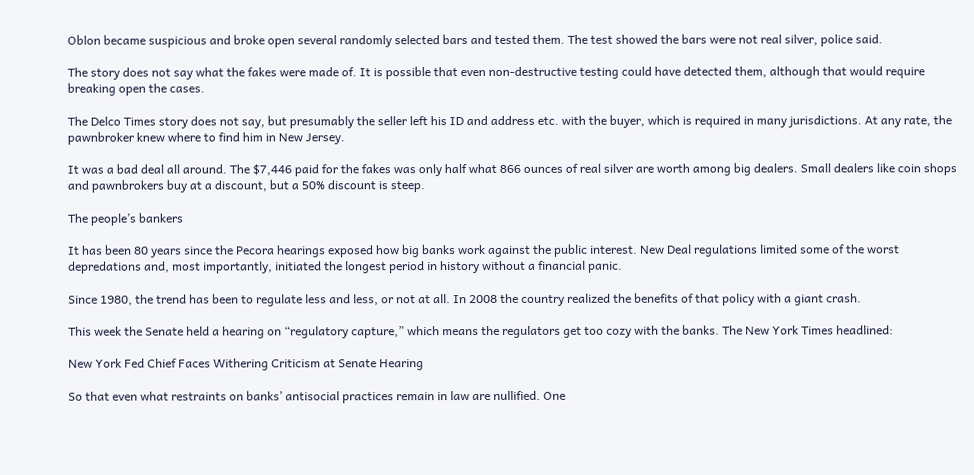Oblon became suspicious and broke open several randomly selected bars and tested them. The test showed the bars were not real silver, police said.

The story does not say what the fakes were made of. It is possible that even non-destructive testing could have detected them, although that would require breaking open the cases.

The Delco Times story does not say, but presumably the seller left his ID and address etc. with the buyer, which is required in many jurisdictions. At any rate, the pawnbroker knew where to find him in New Jersey.

It was a bad deal all around. The $7,446 paid for the fakes was only half what 866 ounces of real silver are worth among big dealers. Small dealers like coin shops and pawnbrokers buy at a discount, but a 50% discount is steep.

The people’s bankers

It has been 80 years since the Pecora hearings exposed how big banks work against the public interest. New Deal regulations limited some of the worst depredations and, most importantly, initiated the longest period in history without a financial panic.

Since 1980, the trend has been to regulate less and less, or not at all. In 2008 the country realized the benefits of that policy with a giant crash.

This week the Senate held a hearing on “regulatory capture,” which means the regulators get too cozy with the banks. The New York Times headlined:

New York Fed Chief Faces Withering Criticism at Senate Hearing

So that even what restraints on banks’ antisocial practices remain in law are nullified. One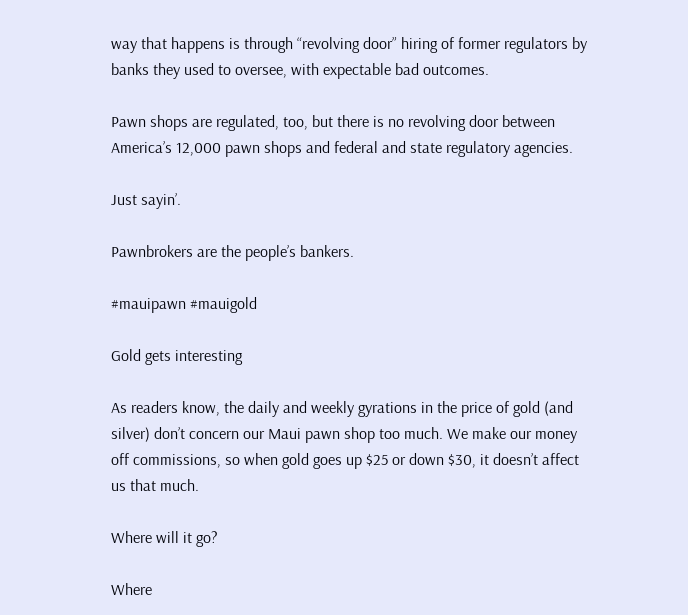way that happens is through “revolving door” hiring of former regulators by banks they used to oversee, with expectable bad outcomes.

Pawn shops are regulated, too, but there is no revolving door between America’s 12,000 pawn shops and federal and state regulatory agencies.

Just sayin’.

Pawnbrokers are the people’s bankers.

#mauipawn #mauigold

Gold gets interesting

As readers know, the daily and weekly gyrations in the price of gold (and silver) don’t concern our Maui pawn shop too much. We make our money off commissions, so when gold goes up $25 or down $30, it doesn’t affect us that much.

Where will it go?

Where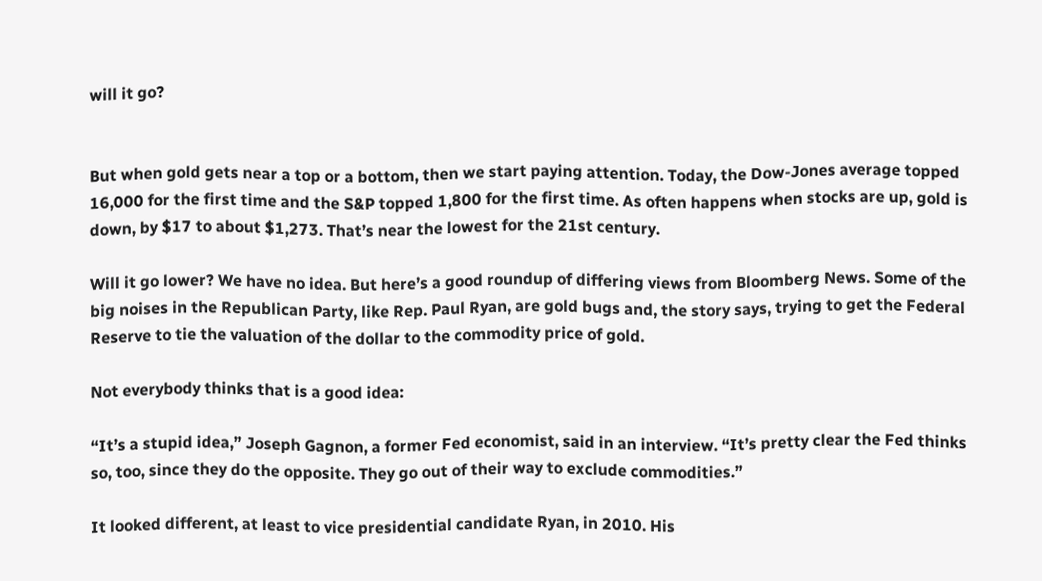will it go?


But when gold gets near a top or a bottom, then we start paying attention. Today, the Dow-Jones average topped 16,000 for the first time and the S&P topped 1,800 for the first time. As often happens when stocks are up, gold is down, by $17 to about $1,273. That’s near the lowest for the 21st century.

Will it go lower? We have no idea. But here’s a good roundup of differing views from Bloomberg News. Some of the big noises in the Republican Party, like Rep. Paul Ryan, are gold bugs and, the story says, trying to get the Federal Reserve to tie the valuation of the dollar to the commodity price of gold.

Not everybody thinks that is a good idea:

“It’s a stupid idea,” Joseph Gagnon, a former Fed economist, said in an interview. “It’s pretty clear the Fed thinks so, too, since they do the opposite. They go out of their way to exclude commodities.”

It looked different, at least to vice presidential candidate Ryan, in 2010. His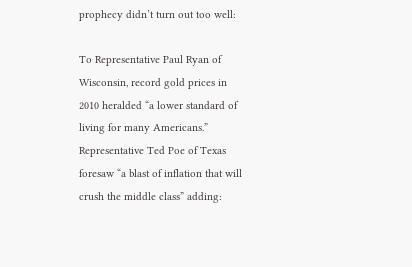prophecy didn’t turn out too well:

To Representative Paul Ryan of Wisconsin, record gold prices in 2010 heralded “a lower standard of living for many Americans.” Representative Ted Poe of Texas foresaw “a blast of inflation that will crush the middle class” adding: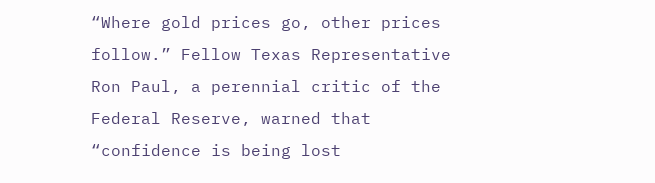“Where gold prices go, other prices follow.” Fellow Texas Representative Ron Paul, a perennial critic of the Federal Reserve, warned that “confidence is being lost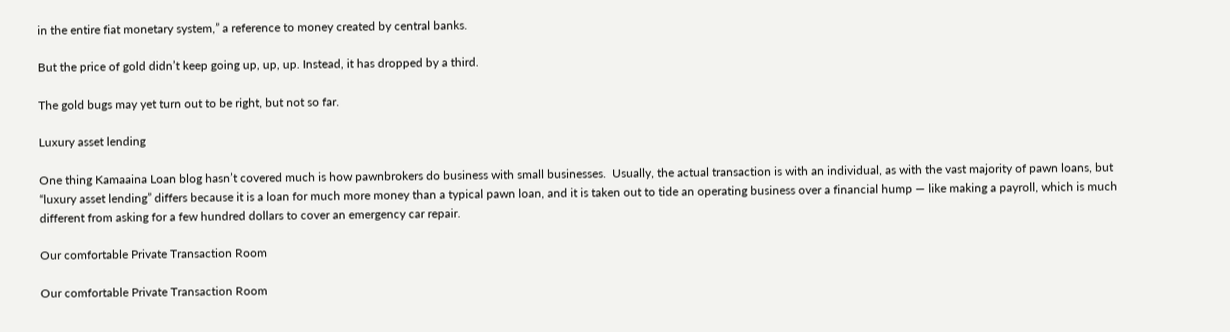in the entire fiat monetary system,” a reference to money created by central banks.

But the price of gold didn’t keep going up, up, up. Instead, it has dropped by a third.

The gold bugs may yet turn out to be right, but not so far.

Luxury asset lending

One thing Kamaaina Loan blog hasn’t covered much is how pawnbrokers do business with small businesses.  Usually, the actual transaction is with an individual, as with the vast majority of pawn loans, but “luxury asset lending” differs because it is a loan for much more money than a typical pawn loan, and it is taken out to tide an operating business over a financial hump — like making a payroll, which is much different from asking for a few hundred dollars to cover an emergency car repair.

Our comfortable Private Transaction Room

Our comfortable Private Transaction Room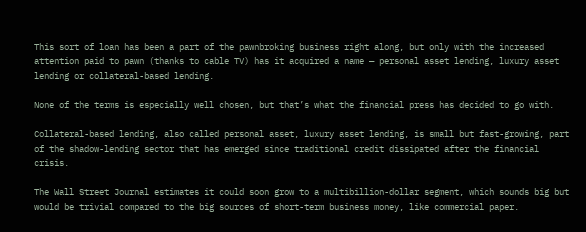This sort of loan has been a part of the pawnbroking business right along, but only with the increased attention paid to pawn (thanks to cable TV) has it acquired a name — personal asset lending, luxury asset lending or collateral-based lending.

None of the terms is especially well chosen, but that’s what the financial press has decided to go with.

Collateral-based lending, also called personal asset, luxury asset lending, is small but fast-growing, part of the shadow-lending sector that has emerged since traditional credit dissipated after the financial crisis.

The Wall Street Journal estimates it could soon grow to a multibillion-dollar segment, which sounds big but would be trivial compared to the big sources of short-term business money, like commercial paper.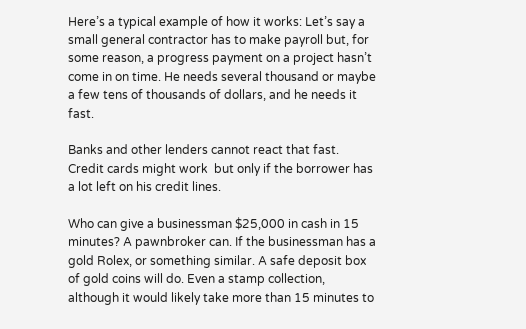Here’s a typical example of how it works: Let’s say a small general contractor has to make payroll but, for some reason, a progress payment on a project hasn’t come in on time. He needs several thousand or maybe a few tens of thousands of dollars, and he needs it fast.

Banks and other lenders cannot react that fast. Credit cards might work  but only if the borrower has a lot left on his credit lines.

Who can give a businessman $25,000 in cash in 15 minutes? A pawnbroker can. If the businessman has a gold Rolex, or something similar. A safe deposit box of gold coins will do. Even a stamp collection, although it would likely take more than 15 minutes to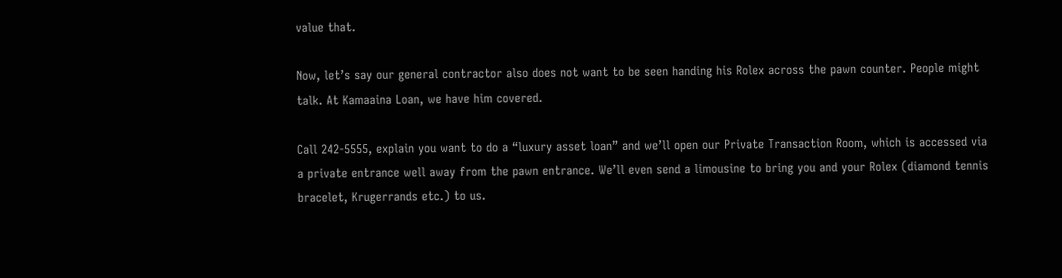value that.

Now, let’s say our general contractor also does not want to be seen handing his Rolex across the pawn counter. People might talk. At Kamaaina Loan, we have him covered.

Call 242-5555, explain you want to do a “luxury asset loan” and we’ll open our Private Transaction Room, which is accessed via a private entrance well away from the pawn entrance. We’ll even send a limousine to bring you and your Rolex (diamond tennis bracelet, Krugerrands etc.) to us.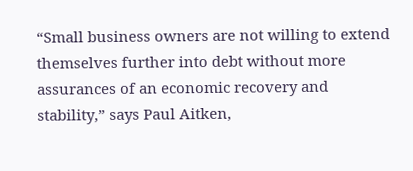“Small business owners are not willing to extend themselves further into debt without more assurances of an economic recovery and stability,” says Paul Aitken,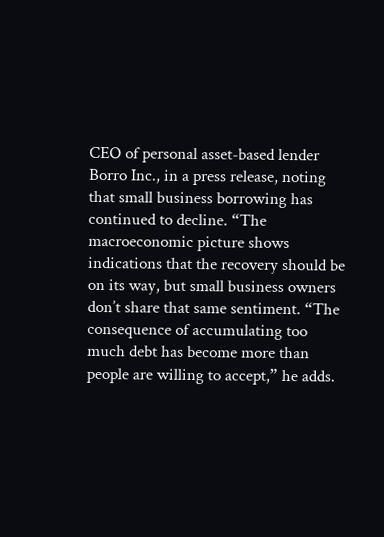CEO of personal asset-based lender Borro Inc., in a press release, noting that small business borrowing has continued to decline. “The macroeconomic picture shows indications that the recovery should be on its way, but small business owners don’t share that same sentiment. “The consequence of accumulating too much debt has become more than people are willing to accept,” he adds.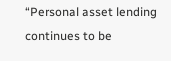“Personal asset lending continues to be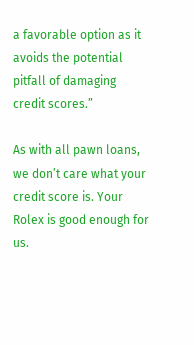a favorable option as it avoids the potential pitfall of damaging credit scores.”

As with all pawn loans, we don’t care what your credit score is. Your Rolex is good enough for us.